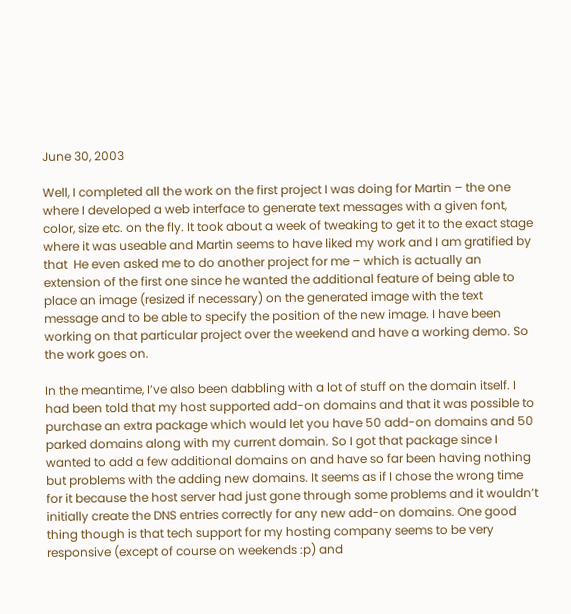June 30, 2003

Well, I completed all the work on the first project I was doing for Martin – the one where I developed a web interface to generate text messages with a given font, color, size etc. on the fly. It took about a week of tweaking to get it to the exact stage where it was useable and Martin seems to have liked my work and I am gratified by that  He even asked me to do another project for me – which is actually an extension of the first one since he wanted the additional feature of being able to place an image (resized if necessary) on the generated image with the text message and to be able to specify the position of the new image. I have been working on that particular project over the weekend and have a working demo. So the work goes on.

In the meantime, I’ve also been dabbling with a lot of stuff on the domain itself. I had been told that my host supported add-on domains and that it was possible to purchase an extra package which would let you have 50 add-on domains and 50 parked domains along with my current domain. So I got that package since I wanted to add a few additional domains on and have so far been having nothing but problems with the adding new domains. It seems as if I chose the wrong time for it because the host server had just gone through some problems and it wouldn’t initially create the DNS entries correctly for any new add-on domains. One good thing though is that tech support for my hosting company seems to be very responsive (except of course on weekends :p) and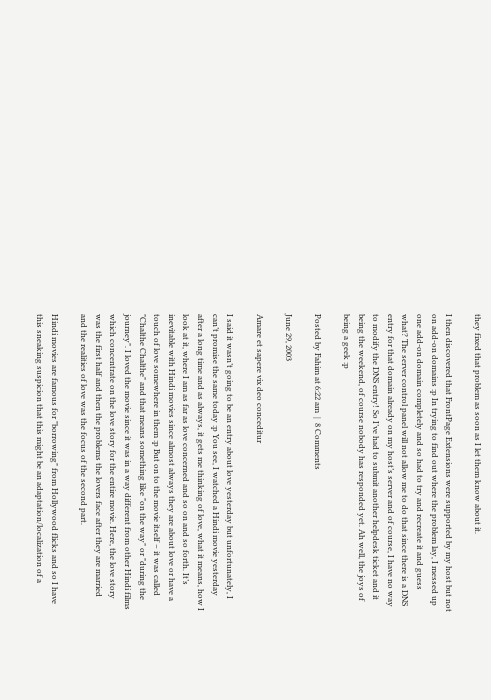they fixed that problem as soon as I let them know about it.

I then discovered that FrontPage Extensions were supported by my host but not on add-on domains :p In trying to find out where the problem lay, I messed up one add-on domain completely and so had to try and recreate it and guess what? The server control panel will not allow me to do that since there is a DNS entry for that domain already on my host’s server and of course, I have no way to modify the DNS entry! So I’ve had to submit another helpdesk ticket and it being the weekend, of course nobody has responded yet. Ah well, the joys of being a geek :p

Posted by Fahim at 6:22 am  |  8 Comments

June 29, 2003

Amare et sapere vix deo conceditur

I said it wasn’t going to be an entry about love yesterday but unfortunately, I can’t promise the same today :p You see, I watched a Hindi movie yesterday after a long time and as always, it gets me thinking of love, what it means, how I look at it, where I am as far as love concerned and so on and so forth. It’s inevitable with Hindi movies since almost always they are about love or have a touch of love somewhere in them :p But on to the movie itself – it was called "Chalthe Chalthe" and that means something like "on the way" or "during the journey". I loved the movie since it was in a way different from other Hindi films which concentrate on the love story for the entire movie. Here, the love story was the first half and then the problems the lovers face after they are married and the realities of love was the focus of the second part.

Hindi movies are famous for "borrowing" from Hollywood flicks and so I have this sneaking suspicion that this might be an adaptation/localization of a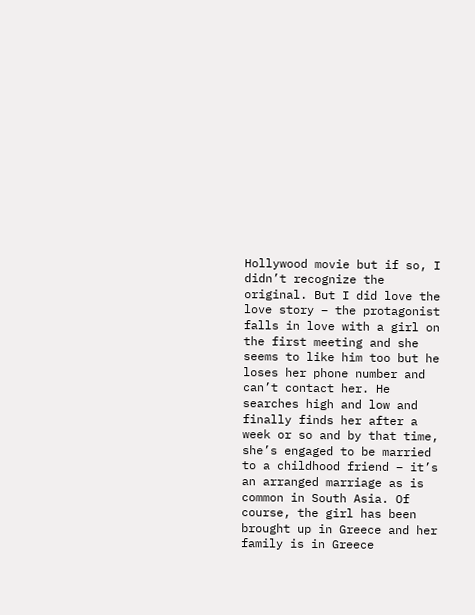Hollywood movie but if so, I didn’t recognize the original. But I did love the love story – the protagonist falls in love with a girl on the first meeting and she seems to like him too but he loses her phone number and can’t contact her. He searches high and low and finally finds her after a week or so and by that time, she’s engaged to be married to a childhood friend – it’s an arranged marriage as is common in South Asia. Of course, the girl has been brought up in Greece and her family is in Greece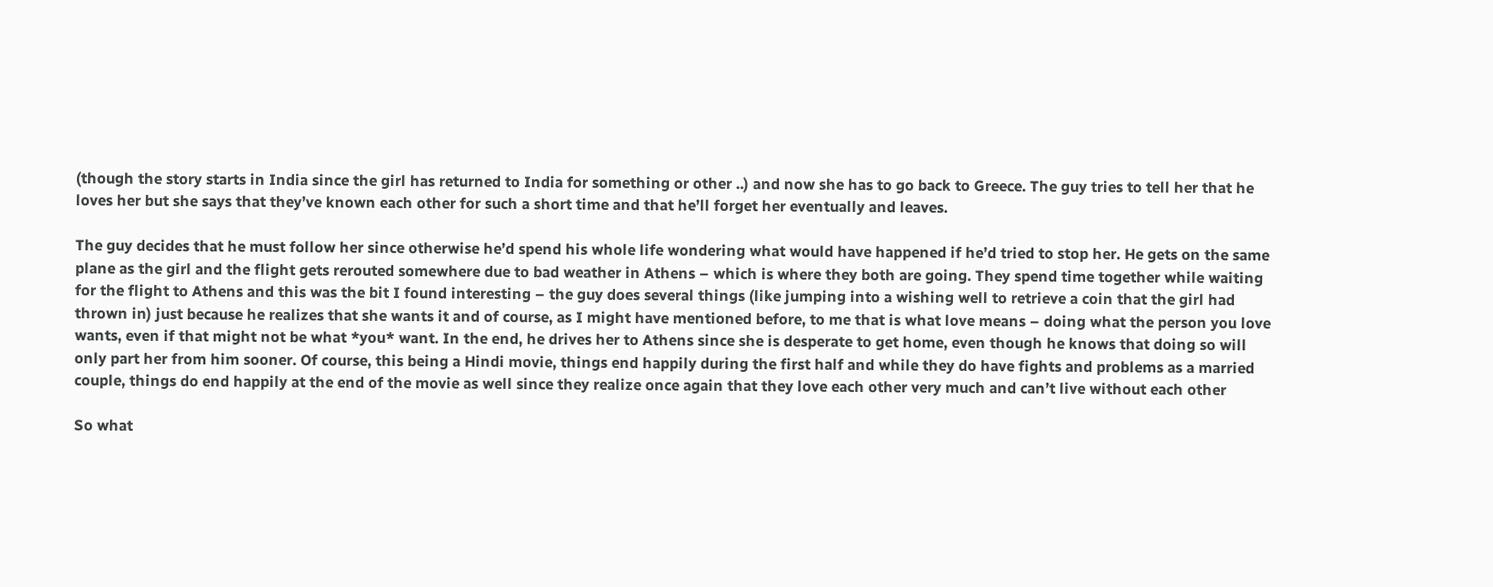(though the story starts in India since the girl has returned to India for something or other ..) and now she has to go back to Greece. The guy tries to tell her that he loves her but she says that they’ve known each other for such a short time and that he’ll forget her eventually and leaves.

The guy decides that he must follow her since otherwise he’d spend his whole life wondering what would have happened if he’d tried to stop her. He gets on the same plane as the girl and the flight gets rerouted somewhere due to bad weather in Athens – which is where they both are going. They spend time together while waiting for the flight to Athens and this was the bit I found interesting – the guy does several things (like jumping into a wishing well to retrieve a coin that the girl had thrown in) just because he realizes that she wants it and of course, as I might have mentioned before, to me that is what love means – doing what the person you love wants, even if that might not be what *you* want. In the end, he drives her to Athens since she is desperate to get home, even though he knows that doing so will only part her from him sooner. Of course, this being a Hindi movie, things end happily during the first half and while they do have fights and problems as a married couple, things do end happily at the end of the movie as well since they realize once again that they love each other very much and can’t live without each other

So what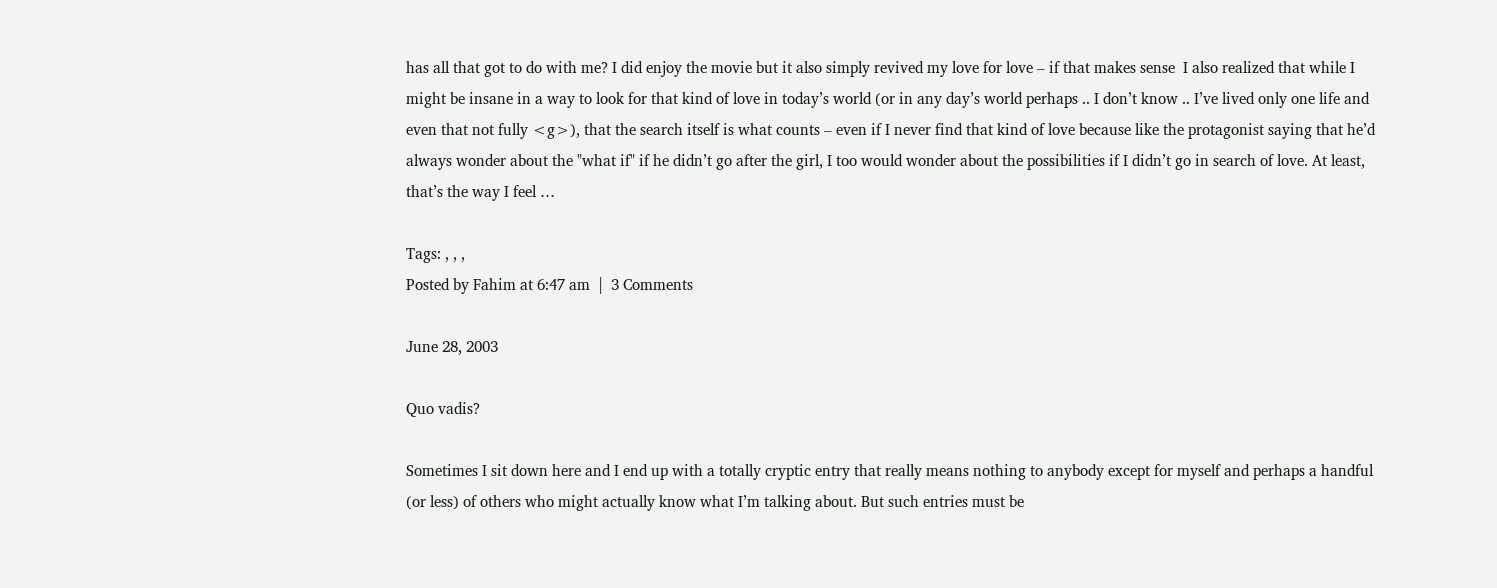has all that got to do with me? I did enjoy the movie but it also simply revived my love for love – if that makes sense  I also realized that while I might be insane in a way to look for that kind of love in today’s world (or in any day’s world perhaps .. I don’t know .. I’ve lived only one life and even that not fully <g>), that the search itself is what counts – even if I never find that kind of love because like the protagonist saying that he’d always wonder about the "what if" if he didn’t go after the girl, I too would wonder about the possibilities if I didn’t go in search of love. At least, that’s the way I feel …

Tags: , , ,
Posted by Fahim at 6:47 am  |  3 Comments

June 28, 2003

Quo vadis?

Sometimes I sit down here and I end up with a totally cryptic entry that really means nothing to anybody except for myself and perhaps a handful (or less) of others who might actually know what I’m talking about. But such entries must be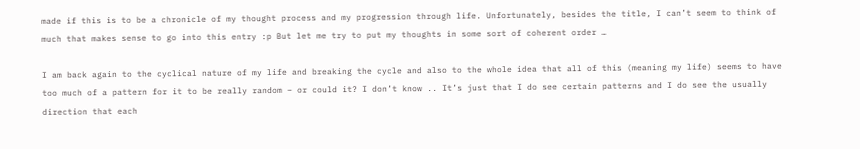made if this is to be a chronicle of my thought process and my progression through life. Unfortunately, besides the title, I can’t seem to think of much that makes sense to go into this entry :p But let me try to put my thoughts in some sort of coherent order …

I am back again to the cyclical nature of my life and breaking the cycle and also to the whole idea that all of this (meaning my life) seems to have too much of a pattern for it to be really random – or could it? I don’t know .. It’s just that I do see certain patterns and I do see the usually direction that each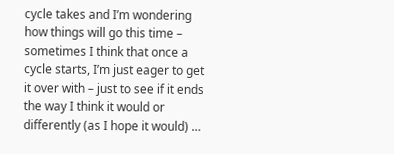cycle takes and I’m wondering how things will go this time – sometimes I think that once a cycle starts, I’m just eager to get it over with – just to see if it ends the way I think it would or differently (as I hope it would) …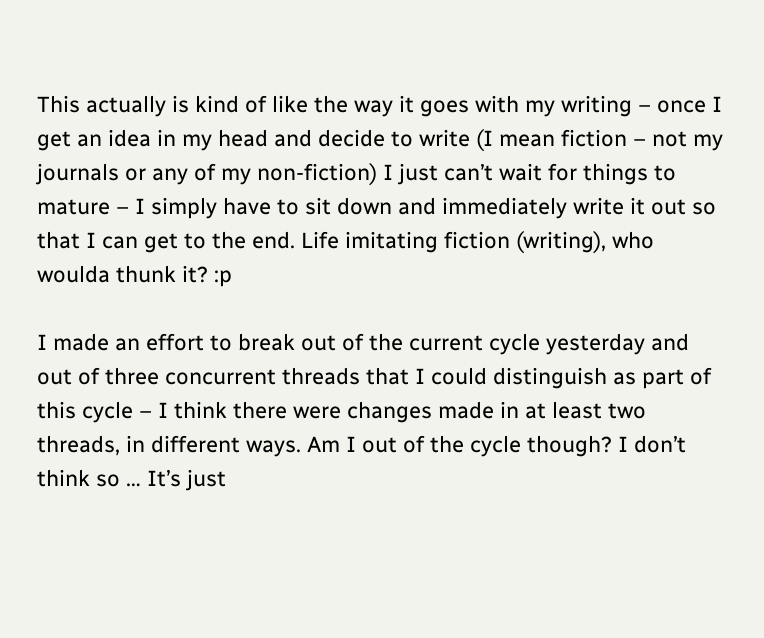This actually is kind of like the way it goes with my writing – once I get an idea in my head and decide to write (I mean fiction – not my journals or any of my non-fiction) I just can’t wait for things to mature – I simply have to sit down and immediately write it out so that I can get to the end. Life imitating fiction (writing), who woulda thunk it? :p

I made an effort to break out of the current cycle yesterday and out of three concurrent threads that I could distinguish as part of this cycle – I think there were changes made in at least two threads, in different ways. Am I out of the cycle though? I don’t think so … It’s just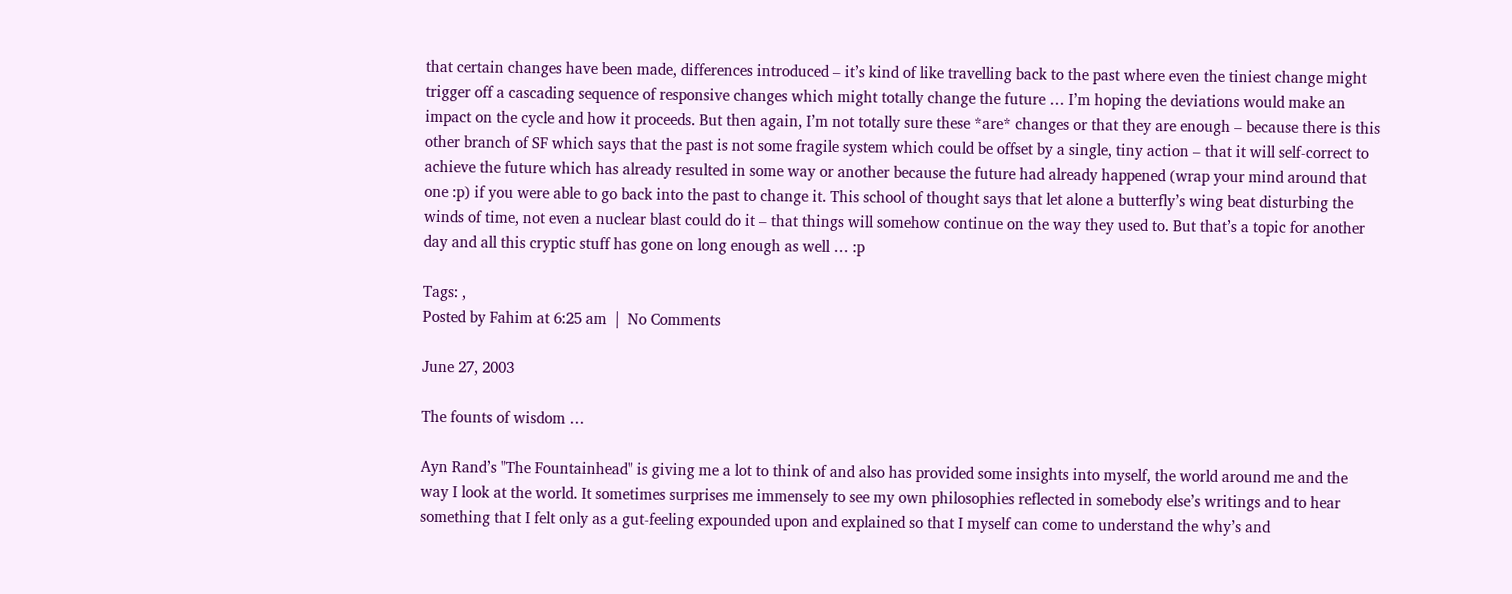that certain changes have been made, differences introduced – it’s kind of like travelling back to the past where even the tiniest change might trigger off a cascading sequence of responsive changes which might totally change the future … I’m hoping the deviations would make an impact on the cycle and how it proceeds. But then again, I’m not totally sure these *are* changes or that they are enough – because there is this other branch of SF which says that the past is not some fragile system which could be offset by a single, tiny action – that it will self-correct to achieve the future which has already resulted in some way or another because the future had already happened (wrap your mind around that one :p) if you were able to go back into the past to change it. This school of thought says that let alone a butterfly’s wing beat disturbing the winds of time, not even a nuclear blast could do it – that things will somehow continue on the way they used to. But that’s a topic for another day and all this cryptic stuff has gone on long enough as well … :p

Tags: ,
Posted by Fahim at 6:25 am  |  No Comments

June 27, 2003

The founts of wisdom …

Ayn Rand’s "The Fountainhead" is giving me a lot to think of and also has provided some insights into myself, the world around me and the way I look at the world. It sometimes surprises me immensely to see my own philosophies reflected in somebody else’s writings and to hear something that I felt only as a gut-feeling expounded upon and explained so that I myself can come to understand the why’s and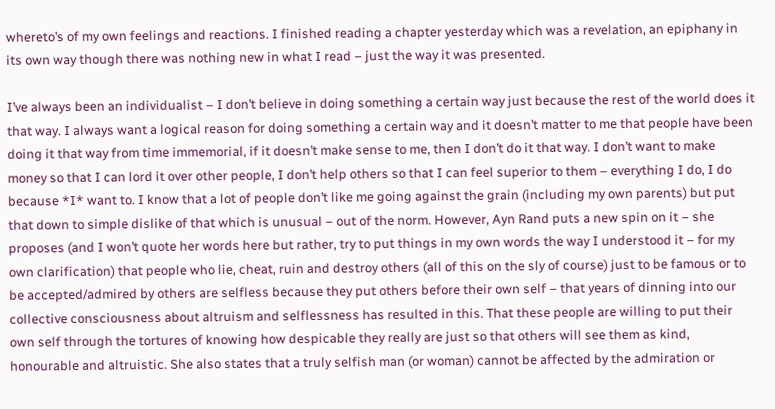whereto’s of my own feelings and reactions. I finished reading a chapter yesterday which was a revelation, an epiphany in its own way though there was nothing new in what I read – just the way it was presented.

I’ve always been an individualist – I don’t believe in doing something a certain way just because the rest of the world does it that way. I always want a logical reason for doing something a certain way and it doesn’t matter to me that people have been doing it that way from time immemorial, if it doesn’t make sense to me, then I don’t do it that way. I don’t want to make money so that I can lord it over other people, I don’t help others so that I can feel superior to them – everything I do, I do because *I* want to. I know that a lot of people don’t like me going against the grain (including my own parents) but put that down to simple dislike of that which is unusual – out of the norm. However, Ayn Rand puts a new spin on it – she proposes (and I won’t quote her words here but rather, try to put things in my own words the way I understood it – for my own clarification) that people who lie, cheat, ruin and destroy others (all of this on the sly of course) just to be famous or to be accepted/admired by others are selfless because they put others before their own self – that years of dinning into our collective consciousness about altruism and selflessness has resulted in this. That these people are willing to put their own self through the tortures of knowing how despicable they really are just so that others will see them as kind, honourable and altruistic. She also states that a truly selfish man (or woman) cannot be affected by the admiration or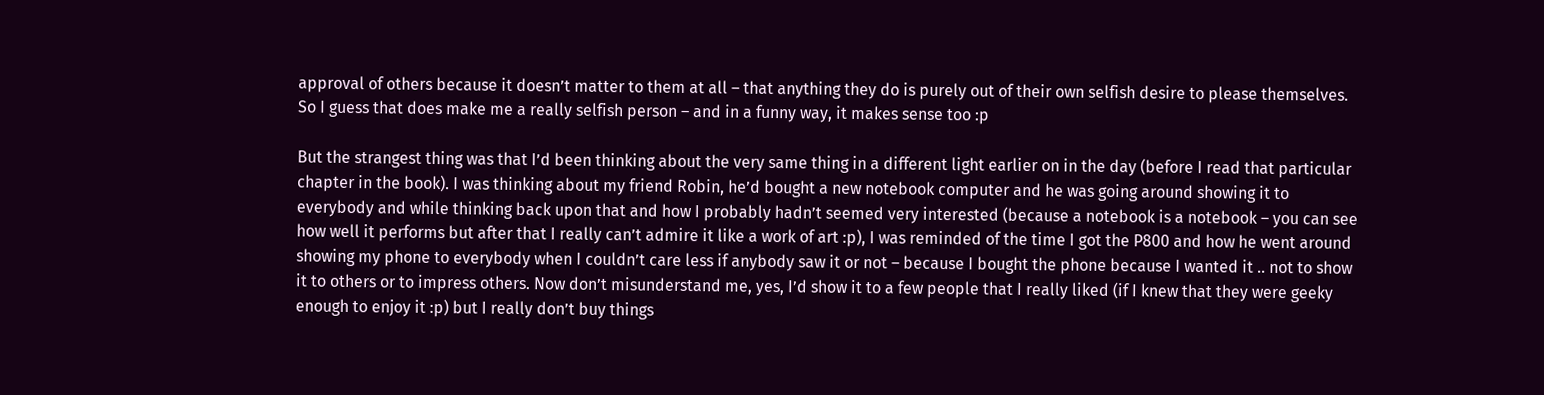approval of others because it doesn’t matter to them at all – that anything they do is purely out of their own selfish desire to please themselves. So I guess that does make me a really selfish person – and in a funny way, it makes sense too :p

But the strangest thing was that I’d been thinking about the very same thing in a different light earlier on in the day (before I read that particular chapter in the book). I was thinking about my friend Robin, he’d bought a new notebook computer and he was going around showing it to everybody and while thinking back upon that and how I probably hadn’t seemed very interested (because a notebook is a notebook – you can see how well it performs but after that I really can’t admire it like a work of art :p), I was reminded of the time I got the P800 and how he went around showing my phone to everybody when I couldn’t care less if anybody saw it or not – because I bought the phone because I wanted it .. not to show it to others or to impress others. Now don’t misunderstand me, yes, I’d show it to a few people that I really liked (if I knew that they were geeky enough to enjoy it :p) but I really don’t buy things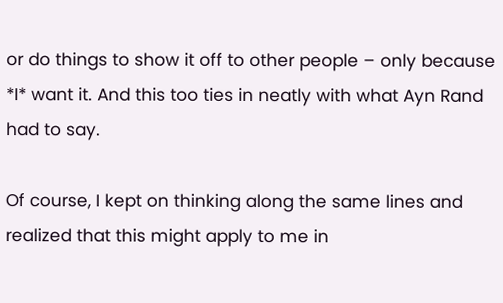or do things to show it off to other people – only because *I* want it. And this too ties in neatly with what Ayn Rand had to say.

Of course, I kept on thinking along the same lines and realized that this might apply to me in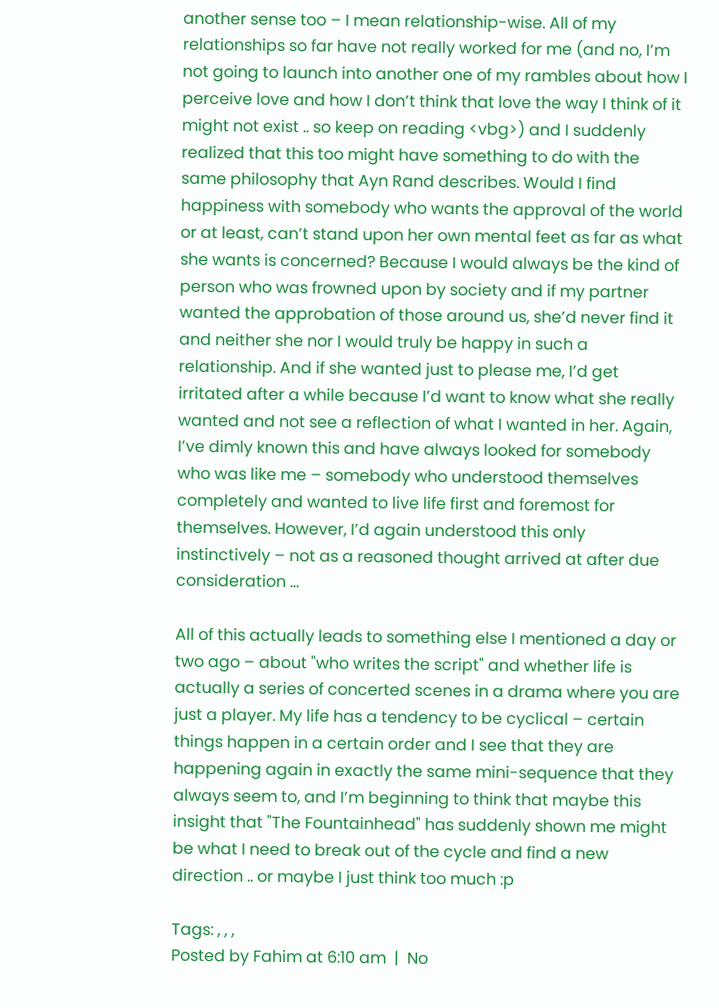another sense too – I mean relationship-wise. All of my relationships so far have not really worked for me (and no, I’m not going to launch into another one of my rambles about how I perceive love and how I don’t think that love the way I think of it might not exist .. so keep on reading <vbg>) and I suddenly realized that this too might have something to do with the same philosophy that Ayn Rand describes. Would I find happiness with somebody who wants the approval of the world or at least, can’t stand upon her own mental feet as far as what she wants is concerned? Because I would always be the kind of person who was frowned upon by society and if my partner wanted the approbation of those around us, she’d never find it and neither she nor I would truly be happy in such a relationship. And if she wanted just to please me, I’d get irritated after a while because I’d want to know what she really wanted and not see a reflection of what I wanted in her. Again, I’ve dimly known this and have always looked for somebody who was like me – somebody who understood themselves completely and wanted to live life first and foremost for themselves. However, I’d again understood this only instinctively – not as a reasoned thought arrived at after due consideration …

All of this actually leads to something else I mentioned a day or two ago – about "who writes the script" and whether life is actually a series of concerted scenes in a drama where you are just a player. My life has a tendency to be cyclical – certain things happen in a certain order and I see that they are happening again in exactly the same mini-sequence that they always seem to, and I’m beginning to think that maybe this insight that "The Fountainhead" has suddenly shown me might be what I need to break out of the cycle and find a new direction .. or maybe I just think too much :p

Tags: , , ,
Posted by Fahim at 6:10 am  |  No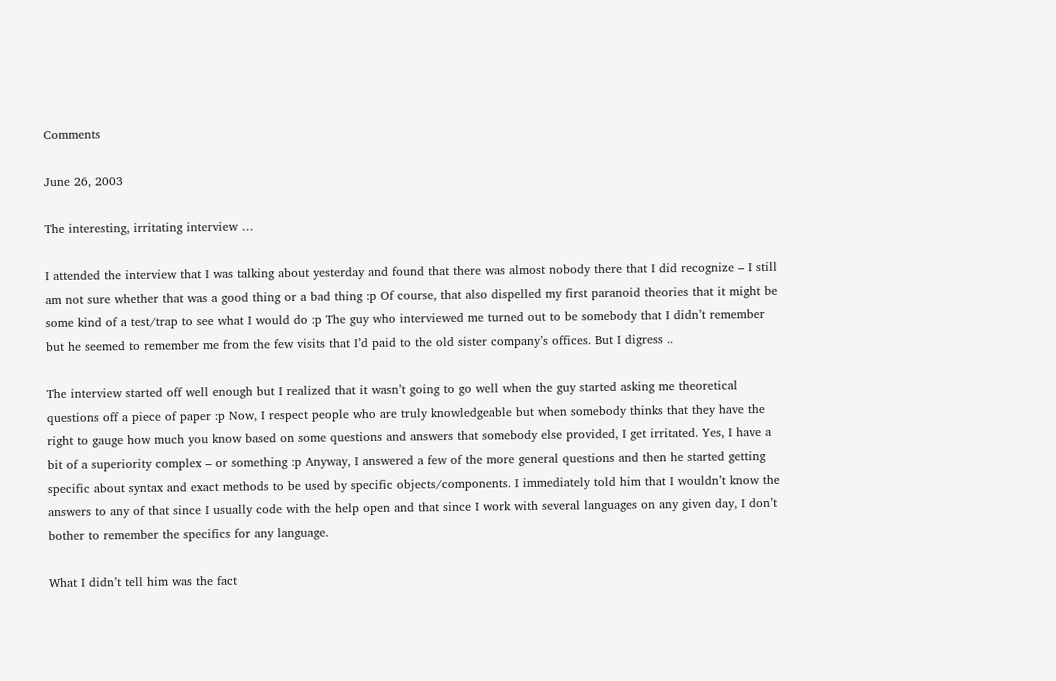Comments

June 26, 2003

The interesting, irritating interview …

I attended the interview that I was talking about yesterday and found that there was almost nobody there that I did recognize – I still am not sure whether that was a good thing or a bad thing :p Of course, that also dispelled my first paranoid theories that it might be some kind of a test/trap to see what I would do :p The guy who interviewed me turned out to be somebody that I didn’t remember but he seemed to remember me from the few visits that I’d paid to the old sister company’s offices. But I digress ..

The interview started off well enough but I realized that it wasn’t going to go well when the guy started asking me theoretical questions off a piece of paper :p Now, I respect people who are truly knowledgeable but when somebody thinks that they have the right to gauge how much you know based on some questions and answers that somebody else provided, I get irritated. Yes, I have a bit of a superiority complex – or something :p Anyway, I answered a few of the more general questions and then he started getting specific about syntax and exact methods to be used by specific objects/components. I immediately told him that I wouldn’t know the answers to any of that since I usually code with the help open and that since I work with several languages on any given day, I don’t bother to remember the specifics for any language.

What I didn’t tell him was the fact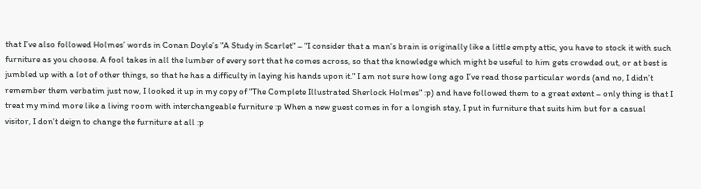that I’ve also followed Holmes’ words in Conan Doyle’s "A Study in Scarlet" – "I consider that a man’s brain is originally like a little empty attic, you have to stock it with such furniture as you choose. A fool takes in all the lumber of every sort that he comes across, so that the knowledge which might be useful to him gets crowded out, or at best is jumbled up with a lot of other things, so that he has a difficulty in laying his hands upon it." I am not sure how long ago I’ve read those particular words (and no, I didn’t remember them verbatim just now, I looked it up in my copy of "The Complete Illustrated Sherlock Holmes" :p) and have followed them to a great extent – only thing is that I treat my mind more like a living room with interchangeable furniture :p When a new guest comes in for a longish stay, I put in furniture that suits him but for a casual visitor, I don’t deign to change the furniture at all :p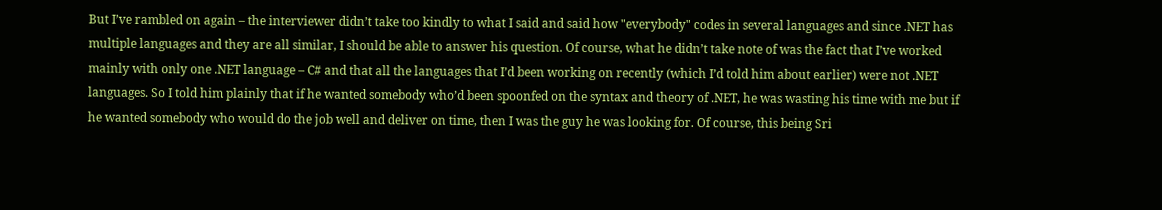But I’ve rambled on again – the interviewer didn’t take too kindly to what I said and said how "everybody" codes in several languages and since .NET has multiple languages and they are all similar, I should be able to answer his question. Of course, what he didn’t take note of was the fact that I’ve worked mainly with only one .NET language – C# and that all the languages that I’d been working on recently (which I’d told him about earlier) were not .NET languages. So I told him plainly that if he wanted somebody who’d been spoonfed on the syntax and theory of .NET, he was wasting his time with me but if he wanted somebody who would do the job well and deliver on time, then I was the guy he was looking for. Of course, this being Sri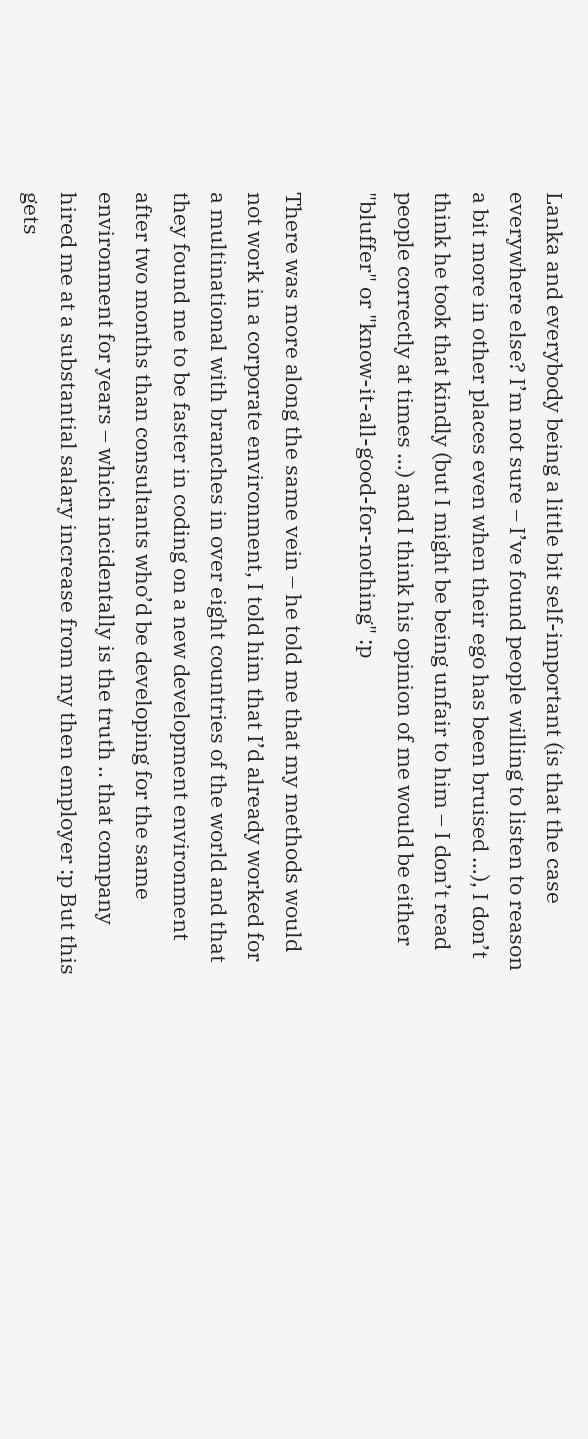Lanka and everybody being a little bit self-important (is that the case everywhere else? I’m not sure – I’ve found people willing to listen to reason a bit more in other places even when their ego has been bruised …), I don’t think he took that kindly (but I might be being unfair to him – I don’t read people correctly at times …) and I think his opinion of me would be either "bluffer" or "know-it-all-good-for-nothing" :p

There was more along the same vein – he told me that my methods would not work in a corporate environment, I told him that I’d already worked for a multinational with branches in over eight countries of the world and that they found me to be faster in coding on a new development environment after two months than consultants who’d be developing for the same environment for years – which incidentally is the truth .. that company hired me at a substantial salary increase from my then employer :p But this gets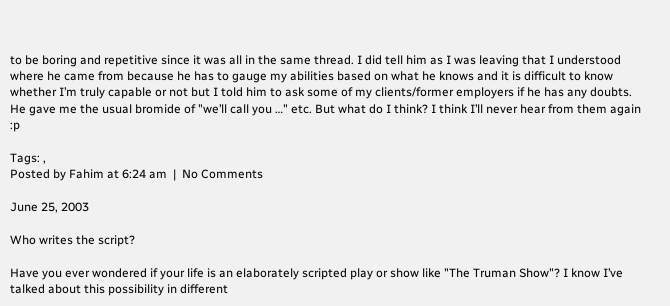to be boring and repetitive since it was all in the same thread. I did tell him as I was leaving that I understood where he came from because he has to gauge my abilities based on what he knows and it is difficult to know whether I’m truly capable or not but I told him to ask some of my clients/former employers if he has any doubts. He gave me the usual bromide of "we’ll call you …" etc. But what do I think? I think I’ll never hear from them again :p

Tags: ,
Posted by Fahim at 6:24 am  |  No Comments

June 25, 2003

Who writes the script?

Have you ever wondered if your life is an elaborately scripted play or show like "The Truman Show"? I know I’ve talked about this possibility in different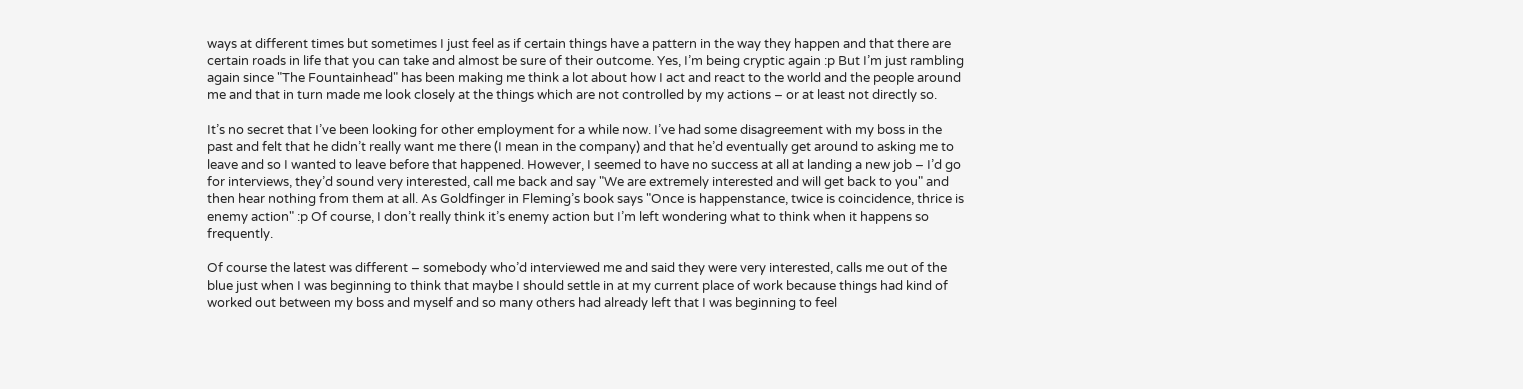ways at different times but sometimes I just feel as if certain things have a pattern in the way they happen and that there are certain roads in life that you can take and almost be sure of their outcome. Yes, I’m being cryptic again :p But I’m just rambling again since "The Fountainhead" has been making me think a lot about how I act and react to the world and the people around me and that in turn made me look closely at the things which are not controlled by my actions – or at least not directly so.

It’s no secret that I’ve been looking for other employment for a while now. I’ve had some disagreement with my boss in the past and felt that he didn’t really want me there (I mean in the company) and that he’d eventually get around to asking me to leave and so I wanted to leave before that happened. However, I seemed to have no success at all at landing a new job – I’d go for interviews, they’d sound very interested, call me back and say "We are extremely interested and will get back to you" and then hear nothing from them at all. As Goldfinger in Fleming’s book says "Once is happenstance, twice is coincidence, thrice is enemy action" :p Of course, I don’t really think it’s enemy action but I’m left wondering what to think when it happens so frequently.

Of course the latest was different – somebody who’d interviewed me and said they were very interested, calls me out of the blue just when I was beginning to think that maybe I should settle in at my current place of work because things had kind of worked out between my boss and myself and so many others had already left that I was beginning to feel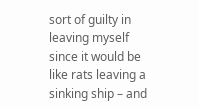sort of guilty in leaving myself since it would be like rats leaving a sinking ship – and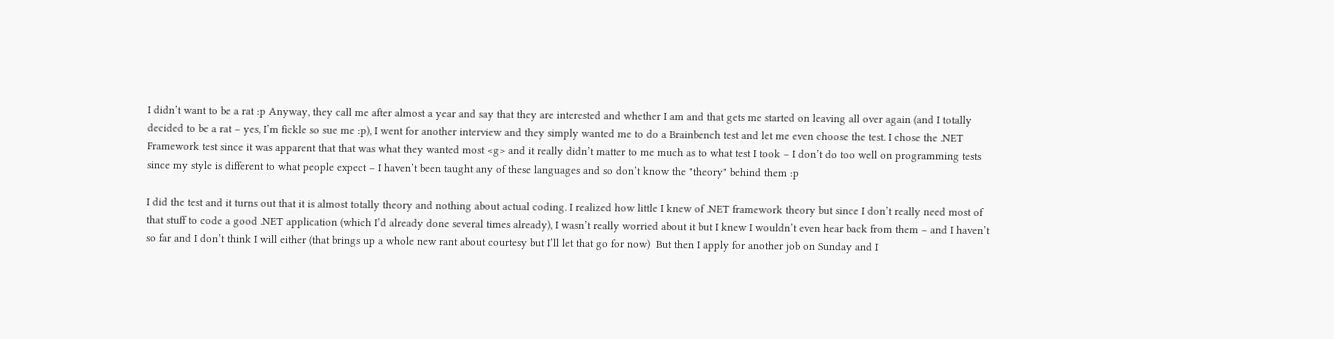I didn’t want to be a rat :p Anyway, they call me after almost a year and say that they are interested and whether I am and that gets me started on leaving all over again (and I totally decided to be a rat – yes, I’m fickle so sue me :p), I went for another interview and they simply wanted me to do a Brainbench test and let me even choose the test. I chose the .NET Framework test since it was apparent that that was what they wanted most <g> and it really didn’t matter to me much as to what test I took – I don’t do too well on programming tests since my style is different to what people expect – I haven’t been taught any of these languages and so don’t know the "theory" behind them :p

I did the test and it turns out that it is almost totally theory and nothing about actual coding. I realized how little I knew of .NET framework theory but since I don’t really need most of that stuff to code a good .NET application (which I’d already done several times already), I wasn’t really worried about it but I knew I wouldn’t even hear back from them – and I haven’t so far and I don’t think I will either (that brings up a whole new rant about courtesy but I’ll let that go for now)  But then I apply for another job on Sunday and I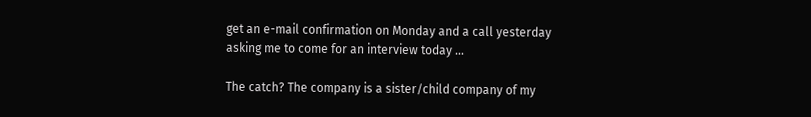get an e-mail confirmation on Monday and a call yesterday asking me to come for an interview today …

The catch? The company is a sister/child company of my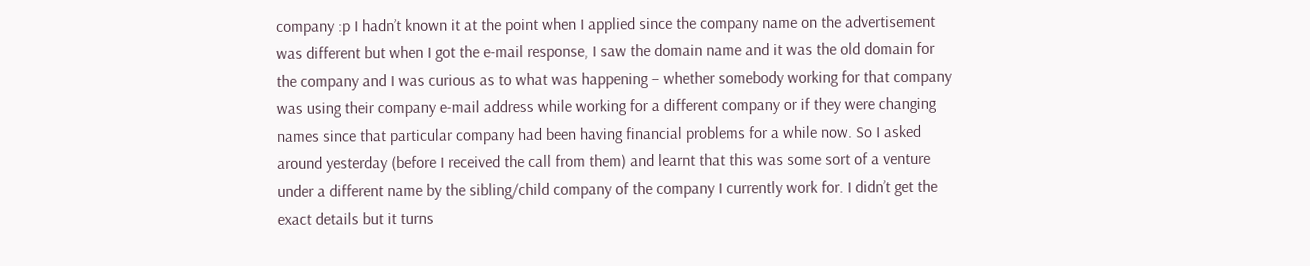company :p I hadn’t known it at the point when I applied since the company name on the advertisement was different but when I got the e-mail response, I saw the domain name and it was the old domain for the company and I was curious as to what was happening – whether somebody working for that company was using their company e-mail address while working for a different company or if they were changing names since that particular company had been having financial problems for a while now. So I asked around yesterday (before I received the call from them) and learnt that this was some sort of a venture under a different name by the sibling/child company of the company I currently work for. I didn’t get the exact details but it turns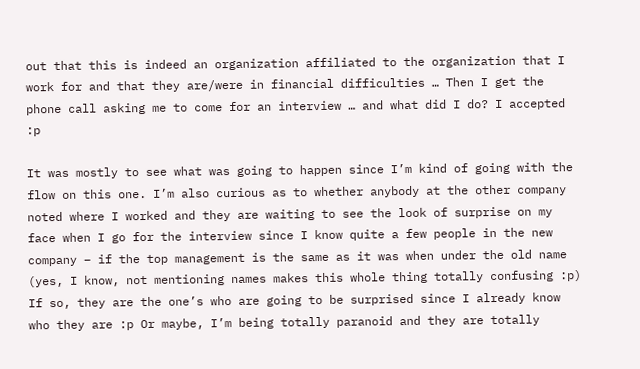out that this is indeed an organization affiliated to the organization that I work for and that they are/were in financial difficulties … Then I get the phone call asking me to come for an interview … and what did I do? I accepted :p

It was mostly to see what was going to happen since I’m kind of going with the flow on this one. I’m also curious as to whether anybody at the other company noted where I worked and they are waiting to see the look of surprise on my face when I go for the interview since I know quite a few people in the new company – if the top management is the same as it was when under the old name (yes, I know, not mentioning names makes this whole thing totally confusing :p) If so, they are the one’s who are going to be surprised since I already know who they are :p Or maybe, I’m being totally paranoid and they are totally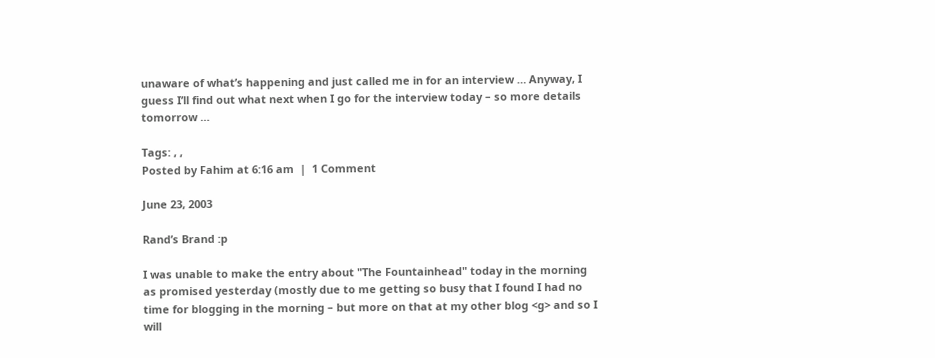unaware of what’s happening and just called me in for an interview … Anyway, I guess I’ll find out what next when I go for the interview today – so more details tomorrow …

Tags: , ,
Posted by Fahim at 6:16 am  |  1 Comment

June 23, 2003

Rand’s Brand :p

I was unable to make the entry about "The Fountainhead" today in the morning as promised yesterday (mostly due to me getting so busy that I found I had no time for blogging in the morning – but more on that at my other blog <g> and so I will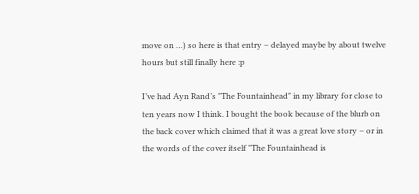move on …) so here is that entry – delayed maybe by about twelve hours but still finally here :p

I’ve had Ayn Rand’s "The Fountainhead" in my library for close to ten years now I think. I bought the book because of the blurb on the back cover which claimed that it was a great love story – or in the words of the cover itself "The Fountainhead is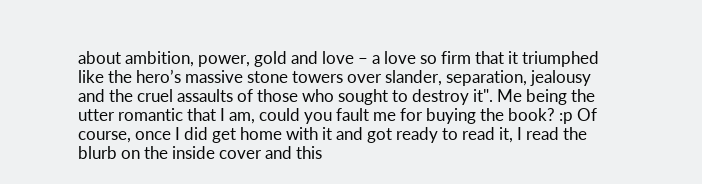about ambition, power, gold and love – a love so firm that it triumphed like the hero’s massive stone towers over slander, separation, jealousy and the cruel assaults of those who sought to destroy it". Me being the utter romantic that I am, could you fault me for buying the book? :p Of course, once I did get home with it and got ready to read it, I read the blurb on the inside cover and this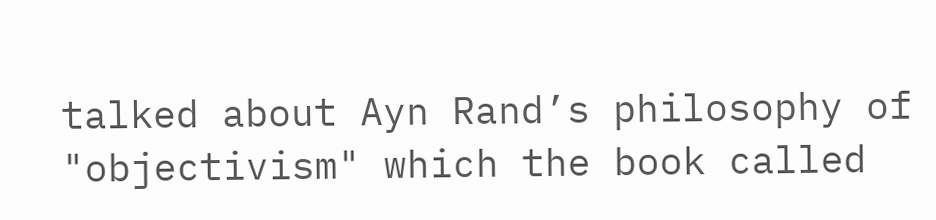talked about Ayn Rand’s philosophy of "objectivism" which the book called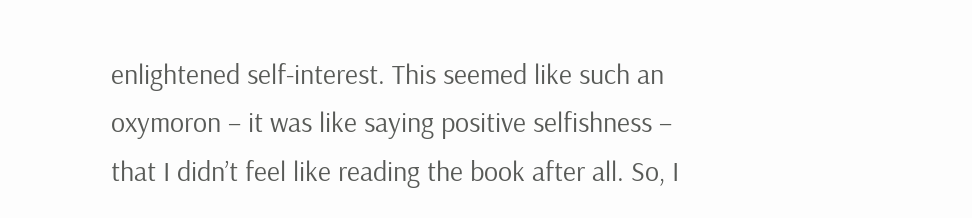enlightened self-interest. This seemed like such an oxymoron – it was like saying positive selfishness – that I didn’t feel like reading the book after all. So, I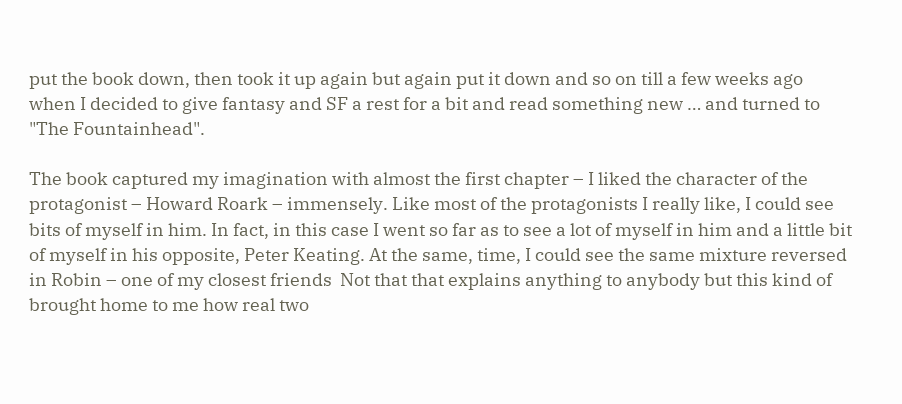put the book down, then took it up again but again put it down and so on till a few weeks ago when I decided to give fantasy and SF a rest for a bit and read something new … and turned to "The Fountainhead".

The book captured my imagination with almost the first chapter – I liked the character of the protagonist – Howard Roark – immensely. Like most of the protagonists I really like, I could see bits of myself in him. In fact, in this case I went so far as to see a lot of myself in him and a little bit of myself in his opposite, Peter Keating. At the same, time, I could see the same mixture reversed in Robin – one of my closest friends  Not that that explains anything to anybody but this kind of brought home to me how real two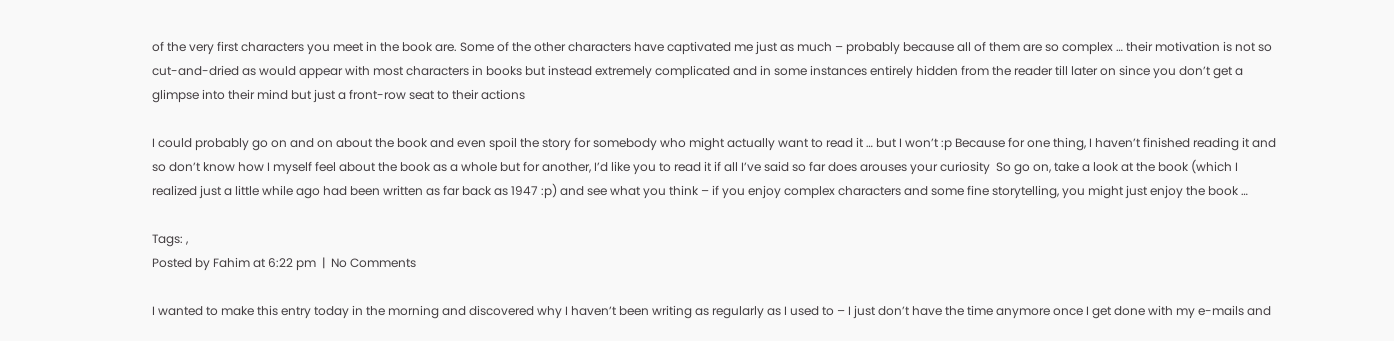of the very first characters you meet in the book are. Some of the other characters have captivated me just as much – probably because all of them are so complex … their motivation is not so cut-and-dried as would appear with most characters in books but instead extremely complicated and in some instances entirely hidden from the reader till later on since you don’t get a glimpse into their mind but just a front-row seat to their actions

I could probably go on and on about the book and even spoil the story for somebody who might actually want to read it … but I won’t :p Because for one thing, I haven’t finished reading it and so don’t know how I myself feel about the book as a whole but for another, I’d like you to read it if all I’ve said so far does arouses your curiosity  So go on, take a look at the book (which I realized just a little while ago had been written as far back as 1947 :p) and see what you think – if you enjoy complex characters and some fine storytelling, you might just enjoy the book …

Tags: ,
Posted by Fahim at 6:22 pm  |  No Comments

I wanted to make this entry today in the morning and discovered why I haven’t been writing as regularly as I used to – I just don’t have the time anymore once I get done with my e-mails and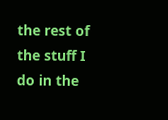the rest of the stuff I do in the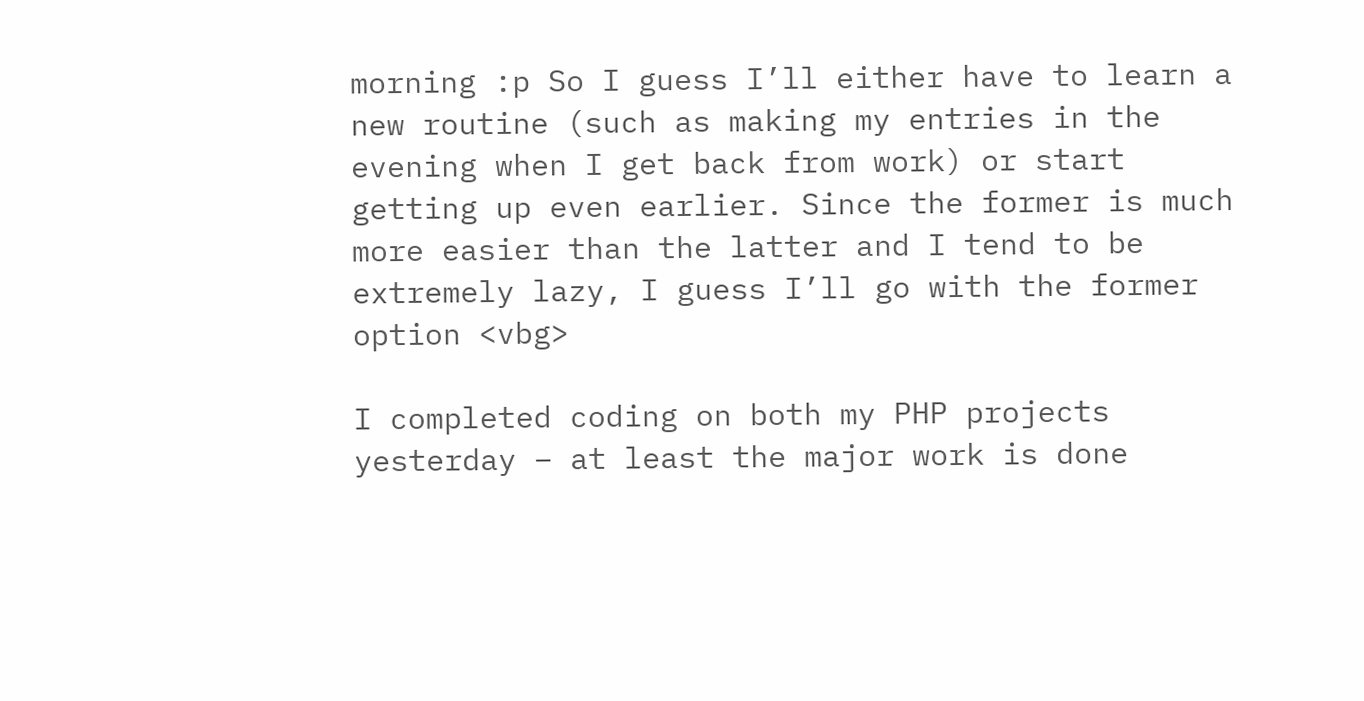morning :p So I guess I’ll either have to learn a new routine (such as making my entries in the evening when I get back from work) or start getting up even earlier. Since the former is much more easier than the latter and I tend to be extremely lazy, I guess I’ll go with the former option <vbg>

I completed coding on both my PHP projects yesterday – at least the major work is done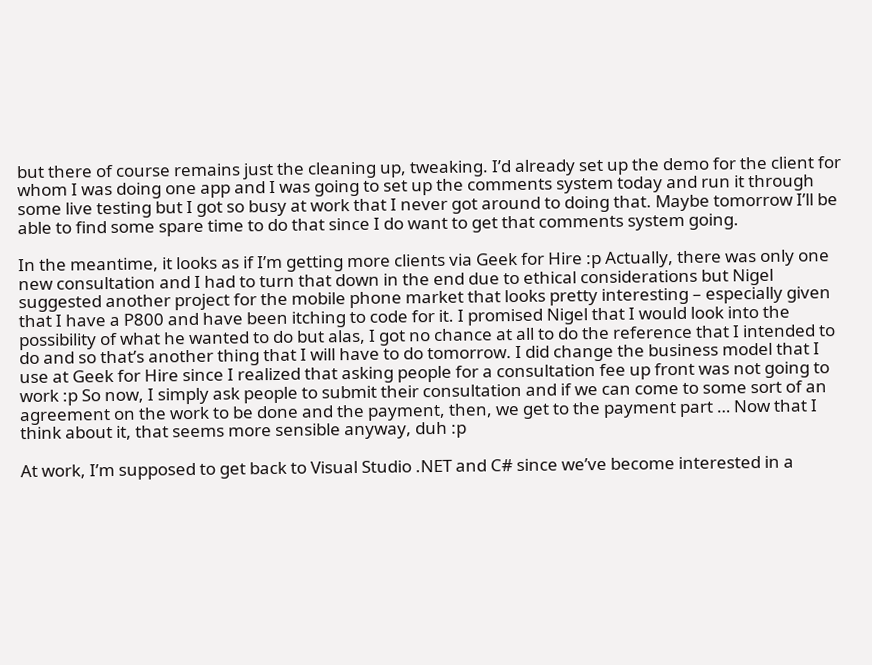but there of course remains just the cleaning up, tweaking. I’d already set up the demo for the client for whom I was doing one app and I was going to set up the comments system today and run it through some live testing but I got so busy at work that I never got around to doing that. Maybe tomorrow I’ll be able to find some spare time to do that since I do want to get that comments system going.

In the meantime, it looks as if I’m getting more clients via Geek for Hire :p Actually, there was only one new consultation and I had to turn that down in the end due to ethical considerations but Nigel suggested another project for the mobile phone market that looks pretty interesting – especially given that I have a P800 and have been itching to code for it. I promised Nigel that I would look into the possibility of what he wanted to do but alas, I got no chance at all to do the reference that I intended to do and so that’s another thing that I will have to do tomorrow. I did change the business model that I use at Geek for Hire since I realized that asking people for a consultation fee up front was not going to work :p So now, I simply ask people to submit their consultation and if we can come to some sort of an agreement on the work to be done and the payment, then, we get to the payment part … Now that I think about it, that seems more sensible anyway, duh :p

At work, I’m supposed to get back to Visual Studio .NET and C# since we’ve become interested in a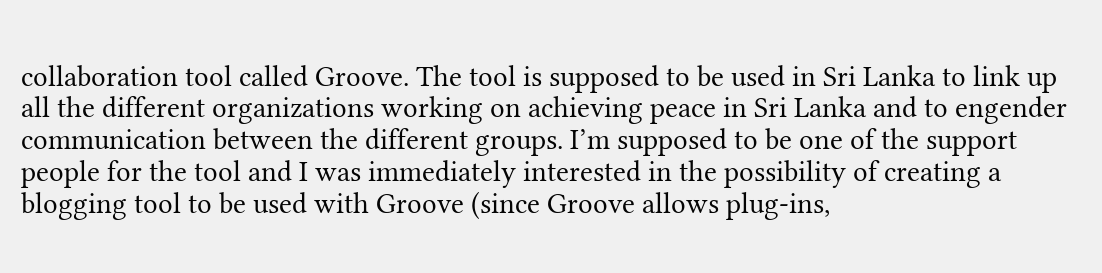collaboration tool called Groove. The tool is supposed to be used in Sri Lanka to link up all the different organizations working on achieving peace in Sri Lanka and to engender communication between the different groups. I’m supposed to be one of the support people for the tool and I was immediately interested in the possibility of creating a blogging tool to be used with Groove (since Groove allows plug-ins,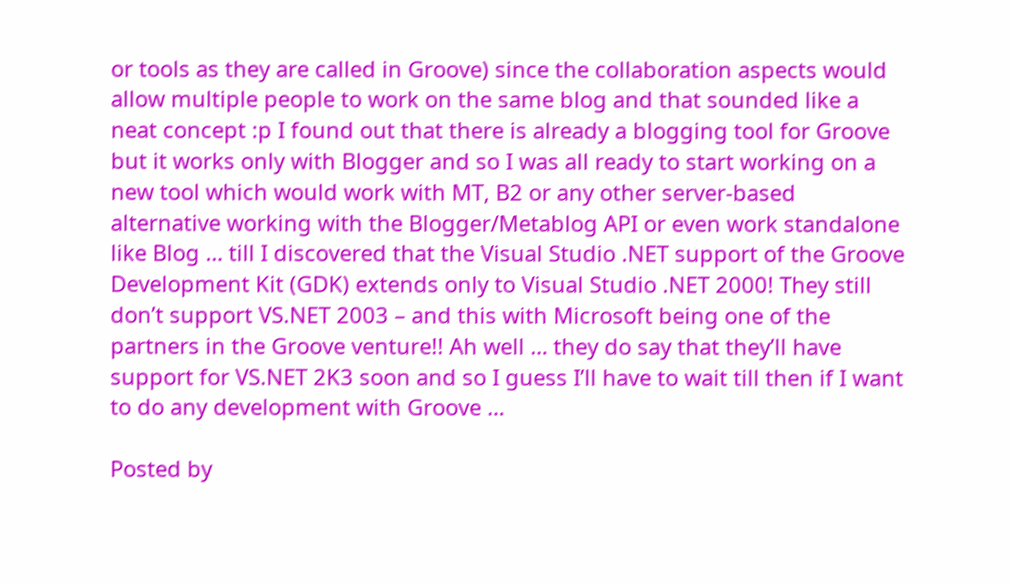or tools as they are called in Groove) since the collaboration aspects would allow multiple people to work on the same blog and that sounded like a neat concept :p I found out that there is already a blogging tool for Groove but it works only with Blogger and so I was all ready to start working on a new tool which would work with MT, B2 or any other server-based alternative working with the Blogger/Metablog API or even work standalone like Blog … till I discovered that the Visual Studio .NET support of the Groove Development Kit (GDK) extends only to Visual Studio .NET 2000! They still don’t support VS.NET 2003 – and this with Microsoft being one of the partners in the Groove venture!! Ah well … they do say that they’ll have support for VS.NET 2K3 soon and so I guess I’ll have to wait till then if I want to do any development with Groove …

Posted by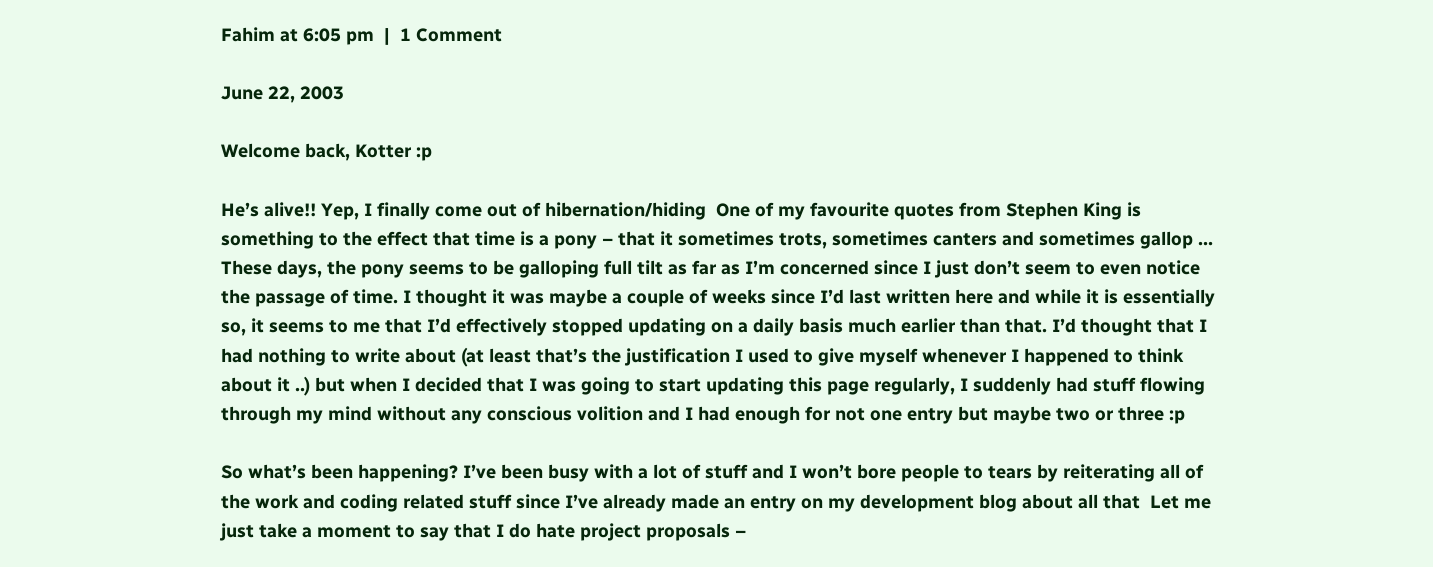Fahim at 6:05 pm  |  1 Comment

June 22, 2003

Welcome back, Kotter :p

He’s alive!! Yep, I finally come out of hibernation/hiding  One of my favourite quotes from Stephen King is something to the effect that time is a pony – that it sometimes trots, sometimes canters and sometimes gallop … These days, the pony seems to be galloping full tilt as far as I’m concerned since I just don’t seem to even notice the passage of time. I thought it was maybe a couple of weeks since I’d last written here and while it is essentially so, it seems to me that I’d effectively stopped updating on a daily basis much earlier than that. I’d thought that I had nothing to write about (at least that’s the justification I used to give myself whenever I happened to think about it ..) but when I decided that I was going to start updating this page regularly, I suddenly had stuff flowing through my mind without any conscious volition and I had enough for not one entry but maybe two or three :p

So what’s been happening? I’ve been busy with a lot of stuff and I won’t bore people to tears by reiterating all of the work and coding related stuff since I’ve already made an entry on my development blog about all that  Let me just take a moment to say that I do hate project proposals –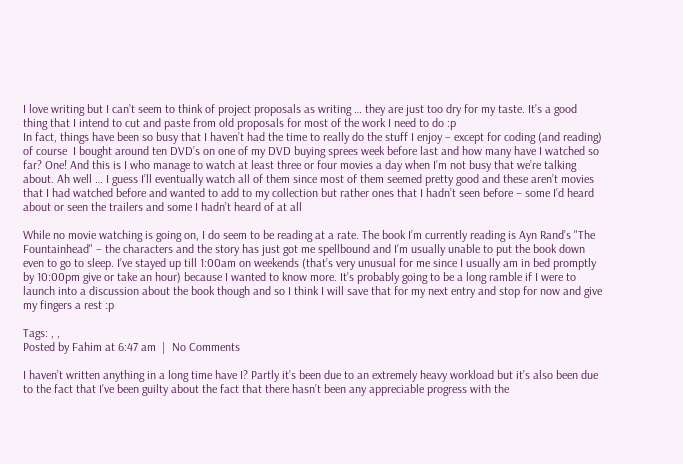I love writing but I can’t seem to think of project proposals as writing … they are just too dry for my taste. It’s a good thing that I intend to cut and paste from old proposals for most of the work I need to do :p
In fact, things have been so busy that I haven’t had the time to really do the stuff I enjoy – except for coding (and reading) of course  I bought around ten DVD’s on one of my DVD buying sprees week before last and how many have I watched so far? One! And this is I who manage to watch at least three or four movies a day when I’m not busy that we’re talking about. Ah well … I guess I’ll eventually watch all of them since most of them seemed pretty good and these aren’t movies that I had watched before and wanted to add to my collection but rather ones that I hadn’t seen before – some I’d heard about or seen the trailers and some I hadn’t heard of at all

While no movie watching is going on, I do seem to be reading at a rate. The book I’m currently reading is Ayn Rand’s "The Fountainhead" – the characters and the story has just got me spellbound and I’m usually unable to put the book down even to go to sleep. I’ve stayed up till 1:00am on weekends (that’s very unusual for me since I usually am in bed promptly by 10:00pm give or take an hour) because I wanted to know more. It’s probably going to be a long ramble if I were to launch into a discussion about the book though and so I think I will save that for my next entry and stop for now and give my fingers a rest :p

Tags: , ,
Posted by Fahim at 6:47 am  |  No Comments

I haven’t written anything in a long time have I? Partly it’s been due to an extremely heavy workload but it’s also been due to the fact that I’ve been guilty about the fact that there hasn’t been any appreciable progress with the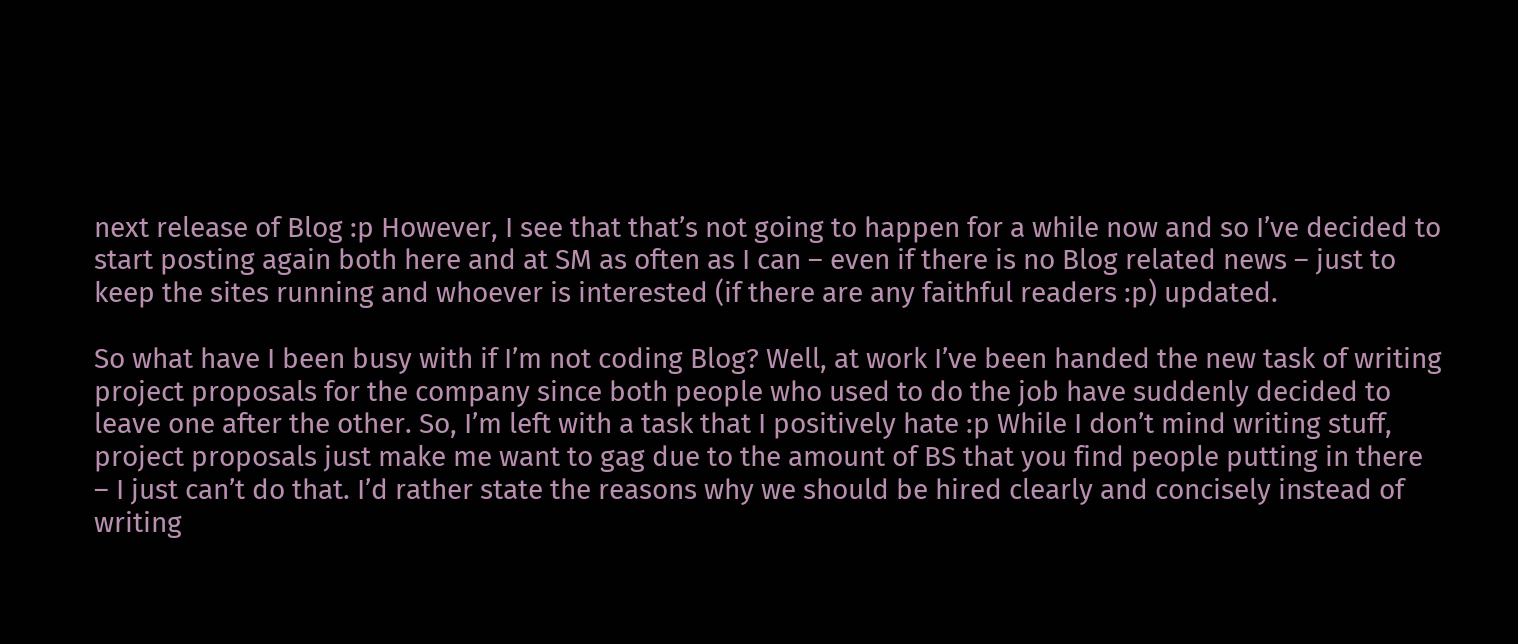next release of Blog :p However, I see that that’s not going to happen for a while now and so I’ve decided to start posting again both here and at SM as often as I can – even if there is no Blog related news – just to keep the sites running and whoever is interested (if there are any faithful readers :p) updated.

So what have I been busy with if I’m not coding Blog? Well, at work I’ve been handed the new task of writing project proposals for the company since both people who used to do the job have suddenly decided to leave one after the other. So, I’m left with a task that I positively hate :p While I don’t mind writing stuff, project proposals just make me want to gag due to the amount of BS that you find people putting in there – I just can’t do that. I’d rather state the reasons why we should be hired clearly and concisely instead of writing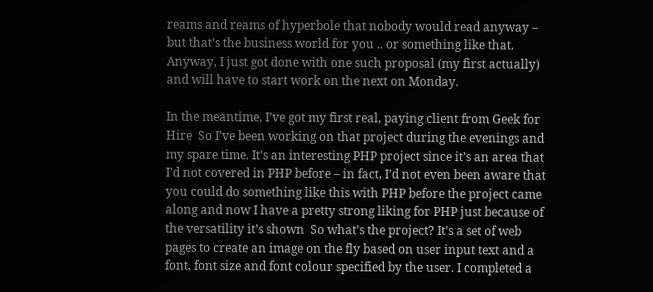reams and reams of hyperbole that nobody would read anyway – but that’s the business world for you .. or something like that. Anyway, I just got done with one such proposal (my first actually) and will have to start work on the next on Monday.

In the meantime, I’ve got my first real, paying client from Geek for Hire  So I’ve been working on that project during the evenings and my spare time. It’s an interesting PHP project since it’s an area that I’d not covered in PHP before – in fact, I’d not even been aware that you could do something like this with PHP before the project came along and now I have a pretty strong liking for PHP just because of the versatility it’s shown  So what’s the project? It’s a set of web pages to create an image on the fly based on user input text and a font, font size and font colour specified by the user. I completed a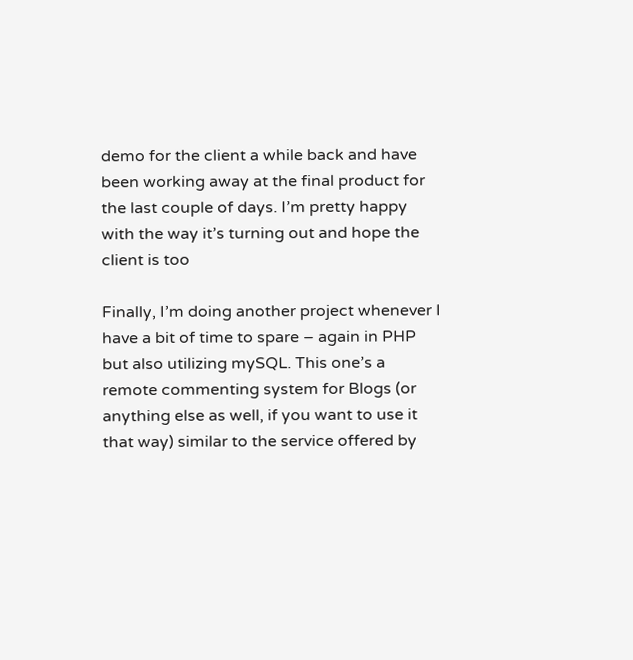demo for the client a while back and have been working away at the final product for the last couple of days. I’m pretty happy with the way it’s turning out and hope the client is too

Finally, I’m doing another project whenever I have a bit of time to spare – again in PHP but also utilizing mySQL. This one’s a remote commenting system for Blogs (or anything else as well, if you want to use it that way) similar to the service offered by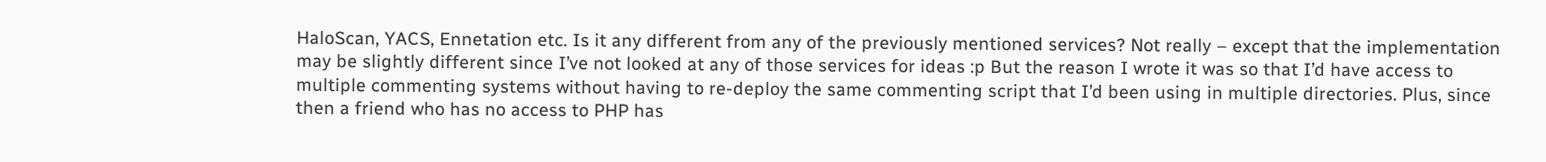HaloScan, YACS, Ennetation etc. Is it any different from any of the previously mentioned services? Not really – except that the implementation may be slightly different since I’ve not looked at any of those services for ideas :p But the reason I wrote it was so that I’d have access to multiple commenting systems without having to re-deploy the same commenting script that I’d been using in multiple directories. Plus, since then a friend who has no access to PHP has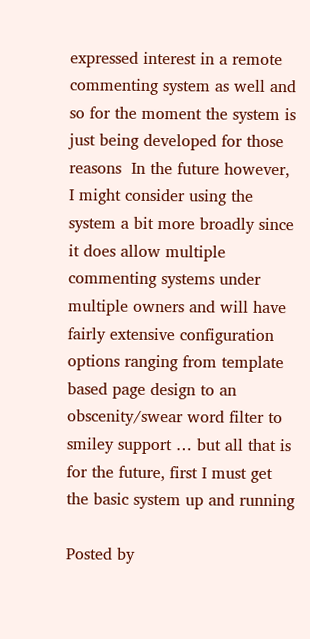expressed interest in a remote commenting system as well and so for the moment the system is just being developed for those reasons  In the future however, I might consider using the system a bit more broadly since it does allow multiple commenting systems under multiple owners and will have fairly extensive configuration options ranging from template based page design to an obscenity/swear word filter to smiley support … but all that is for the future, first I must get the basic system up and running

Posted by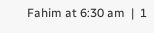Fahim at 6:30 am  |  1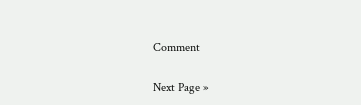Comment

Next Page »